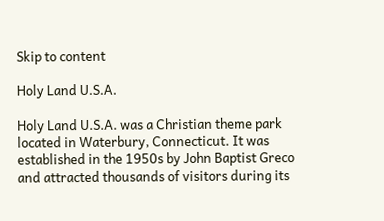Skip to content

Holy Land U.S.A.

Holy Land U.S.A. was a Christian theme park located in Waterbury, Connecticut. It was established in the 1950s by John Baptist Greco and attracted thousands of visitors during its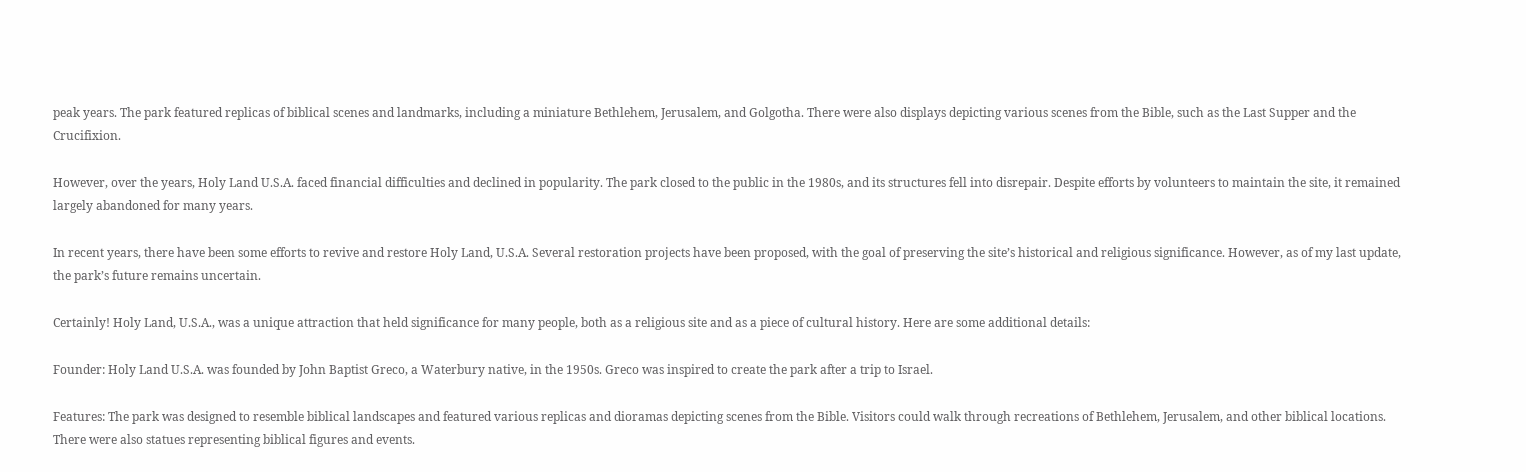peak years. The park featured replicas of biblical scenes and landmarks, including a miniature Bethlehem, Jerusalem, and Golgotha. There were also displays depicting various scenes from the Bible, such as the Last Supper and the Crucifixion.

However, over the years, Holy Land U.S.A. faced financial difficulties and declined in popularity. The park closed to the public in the 1980s, and its structures fell into disrepair. Despite efforts by volunteers to maintain the site, it remained largely abandoned for many years.

In recent years, there have been some efforts to revive and restore Holy Land, U.S.A. Several restoration projects have been proposed, with the goal of preserving the site’s historical and religious significance. However, as of my last update, the park’s future remains uncertain.

Certainly! Holy Land, U.S.A., was a unique attraction that held significance for many people, both as a religious site and as a piece of cultural history. Here are some additional details:

Founder: Holy Land U.S.A. was founded by John Baptist Greco, a Waterbury native, in the 1950s. Greco was inspired to create the park after a trip to Israel.

Features: The park was designed to resemble biblical landscapes and featured various replicas and dioramas depicting scenes from the Bible. Visitors could walk through recreations of Bethlehem, Jerusalem, and other biblical locations. There were also statues representing biblical figures and events.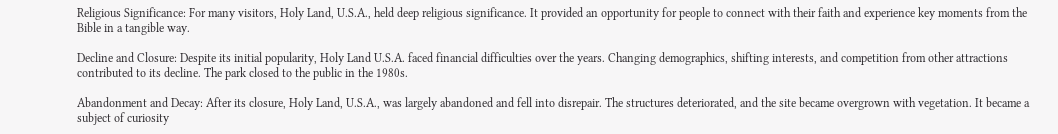Religious Significance: For many visitors, Holy Land, U.S.A., held deep religious significance. It provided an opportunity for people to connect with their faith and experience key moments from the Bible in a tangible way.

Decline and Closure: Despite its initial popularity, Holy Land U.S.A. faced financial difficulties over the years. Changing demographics, shifting interests, and competition from other attractions contributed to its decline. The park closed to the public in the 1980s.

Abandonment and Decay: After its closure, Holy Land, U.S.A., was largely abandoned and fell into disrepair. The structures deteriorated, and the site became overgrown with vegetation. It became a subject of curiosity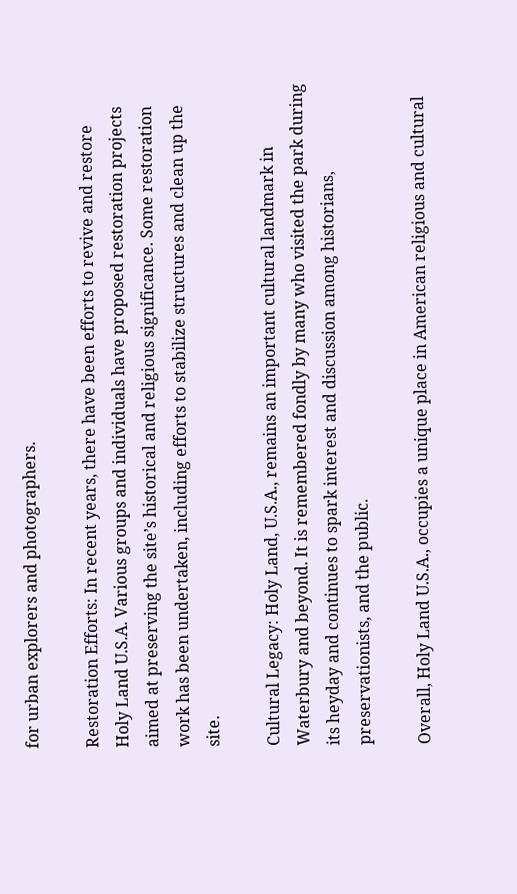for urban explorers and photographers.

Restoration Efforts: In recent years, there have been efforts to revive and restore Holy Land U.S.A. Various groups and individuals have proposed restoration projects aimed at preserving the site’s historical and religious significance. Some restoration work has been undertaken, including efforts to stabilize structures and clean up the site.

Cultural Legacy: Holy Land, U.S.A., remains an important cultural landmark in Waterbury and beyond. It is remembered fondly by many who visited the park during its heyday and continues to spark interest and discussion among historians, preservationists, and the public.

Overall, Holy Land U.S.A., occupies a unique place in American religious and cultural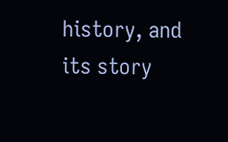history, and its story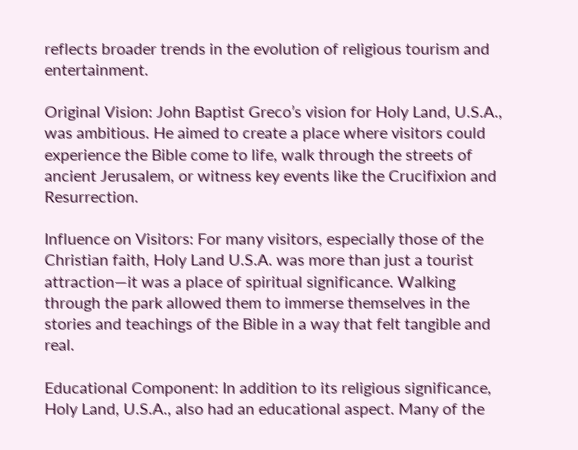reflects broader trends in the evolution of religious tourism and entertainment.

Original Vision: John Baptist Greco’s vision for Holy Land, U.S.A., was ambitious. He aimed to create a place where visitors could experience the Bible come to life, walk through the streets of ancient Jerusalem, or witness key events like the Crucifixion and Resurrection.

Influence on Visitors: For many visitors, especially those of the Christian faith, Holy Land U.S.A. was more than just a tourist attraction—it was a place of spiritual significance. Walking through the park allowed them to immerse themselves in the stories and teachings of the Bible in a way that felt tangible and real.

Educational Component: In addition to its religious significance, Holy Land, U.S.A., also had an educational aspect. Many of the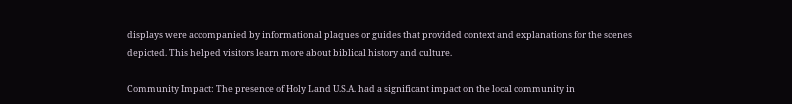displays were accompanied by informational plaques or guides that provided context and explanations for the scenes depicted. This helped visitors learn more about biblical history and culture.

Community Impact: The presence of Holy Land U.S.A. had a significant impact on the local community in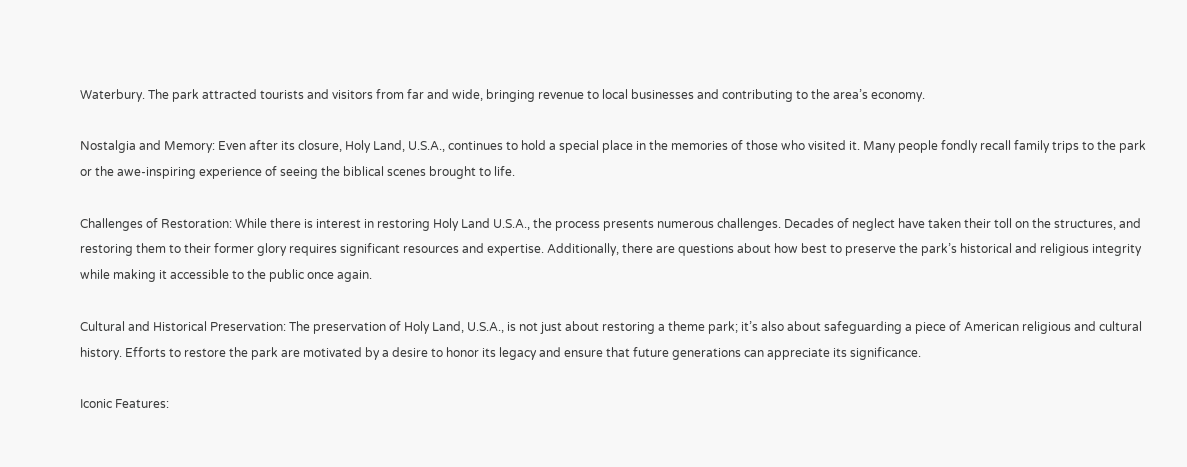Waterbury. The park attracted tourists and visitors from far and wide, bringing revenue to local businesses and contributing to the area’s economy.

Nostalgia and Memory: Even after its closure, Holy Land, U.S.A., continues to hold a special place in the memories of those who visited it. Many people fondly recall family trips to the park or the awe-inspiring experience of seeing the biblical scenes brought to life.

Challenges of Restoration: While there is interest in restoring Holy Land U.S.A., the process presents numerous challenges. Decades of neglect have taken their toll on the structures, and restoring them to their former glory requires significant resources and expertise. Additionally, there are questions about how best to preserve the park’s historical and religious integrity while making it accessible to the public once again.

Cultural and Historical Preservation: The preservation of Holy Land, U.S.A., is not just about restoring a theme park; it’s also about safeguarding a piece of American religious and cultural history. Efforts to restore the park are motivated by a desire to honor its legacy and ensure that future generations can appreciate its significance.

Iconic Features: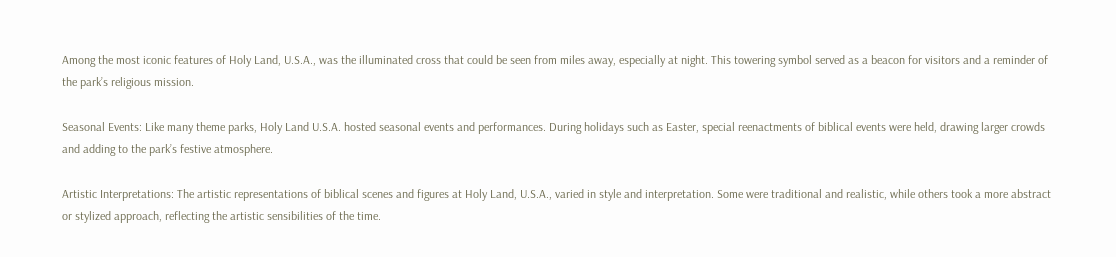Among the most iconic features of Holy Land, U.S.A., was the illuminated cross that could be seen from miles away, especially at night. This towering symbol served as a beacon for visitors and a reminder of the park’s religious mission.

Seasonal Events: Like many theme parks, Holy Land U.S.A. hosted seasonal events and performances. During holidays such as Easter, special reenactments of biblical events were held, drawing larger crowds and adding to the park’s festive atmosphere.

Artistic Interpretations: The artistic representations of biblical scenes and figures at Holy Land, U.S.A., varied in style and interpretation. Some were traditional and realistic, while others took a more abstract or stylized approach, reflecting the artistic sensibilities of the time.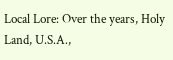Local Lore: Over the years, Holy Land, U.S.A.,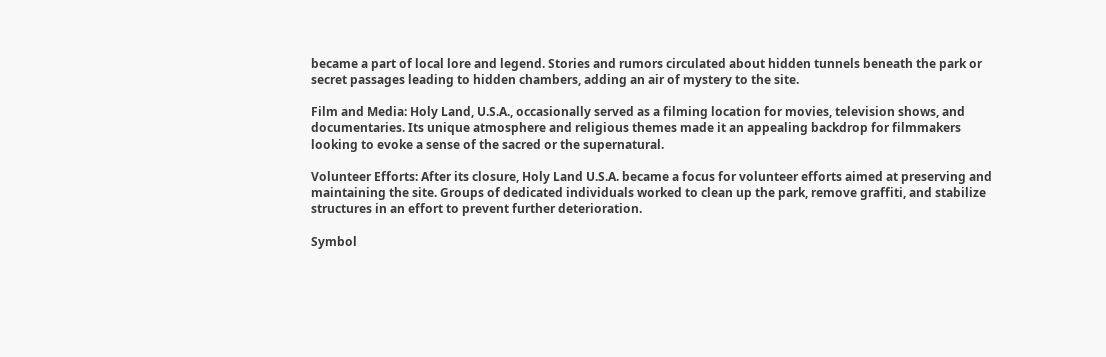became a part of local lore and legend. Stories and rumors circulated about hidden tunnels beneath the park or secret passages leading to hidden chambers, adding an air of mystery to the site.

Film and Media: Holy Land, U.S.A., occasionally served as a filming location for movies, television shows, and documentaries. Its unique atmosphere and religious themes made it an appealing backdrop for filmmakers looking to evoke a sense of the sacred or the supernatural.

Volunteer Efforts: After its closure, Holy Land U.S.A. became a focus for volunteer efforts aimed at preserving and maintaining the site. Groups of dedicated individuals worked to clean up the park, remove graffiti, and stabilize structures in an effort to prevent further deterioration.

Symbol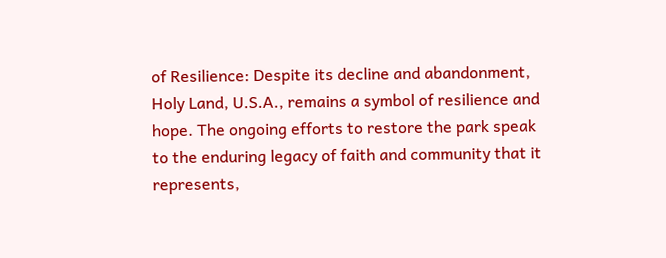of Resilience: Despite its decline and abandonment, Holy Land, U.S.A., remains a symbol of resilience and hope. The ongoing efforts to restore the park speak to the enduring legacy of faith and community that it represents,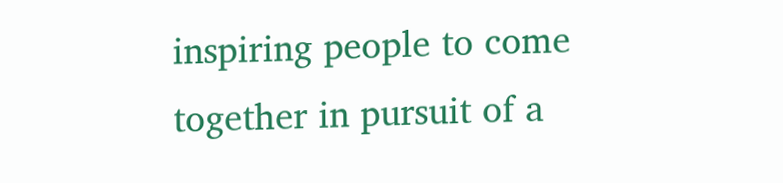inspiring people to come together in pursuit of a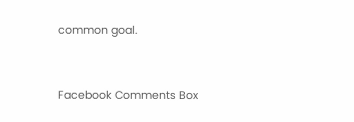common goal.


Facebook Comments Box